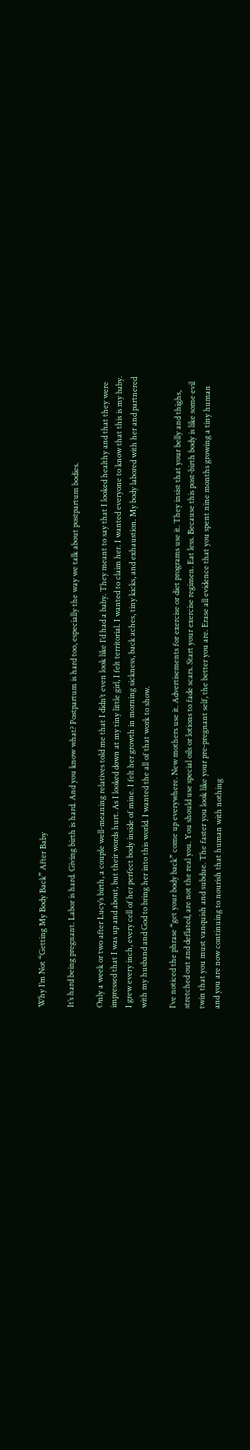Why I’m Not “Getting My Body Back” After Baby

It’s hard being pregnant. Labor is hard. Giving birth is hard. And you know what? Postpartum is hard too, especially the way we talk about postpartum bodies.

Only a week or two after Lucy’s birth, a couple well-meaning relatives told me that I didn’t even look like I’d had a baby. They meant to say that I looked healthy and that they were impressed that I was up and about, but their words hurt. As I looked down at my tiny little girl, I felt territorial. I wanted to claim her. I wanted everyone to know that this is my baby. I grew every inch, every cell of her perfect body inside of mine. I felt her growth in morning sickness, back aches, tiny kicks, and exhaustion. My body labored with her and partnered with my husband and God to bring her into this world. I wanted the all of that work to show.

I’ve noticed the phrase “get your body back” come up everywhere. New mothers use it. Advertisements for exercise or diet programs use it. They insist that your belly and thighs, stretched out and deflated, are not the real you. You should use special oils or lotions to fade scars. Start your exercise regimen. Eat less. Because this post-birth body is like some evil twin that you must vanquish and subdue. The faster you look like your pre-pregnant self, the better you are. Erase all evidence that you spent nine months growing a tiny human and you are now continuing to nourish that human with nothing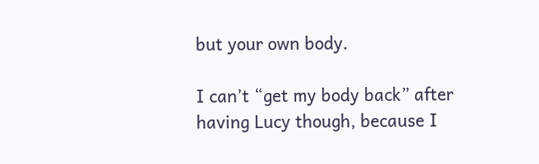but your own body.

I can’t “get my body back” after having Lucy though, because I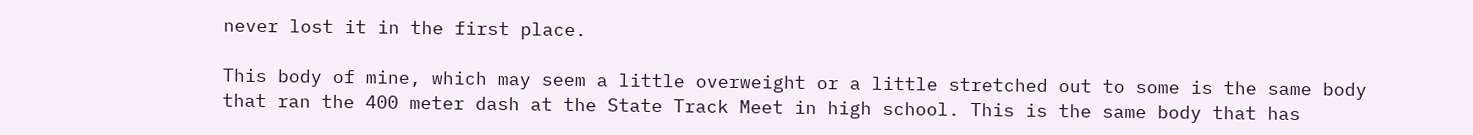never lost it in the first place.

This body of mine, which may seem a little overweight or a little stretched out to some is the same body that ran the 400 meter dash at the State Track Meet in high school. This is the same body that has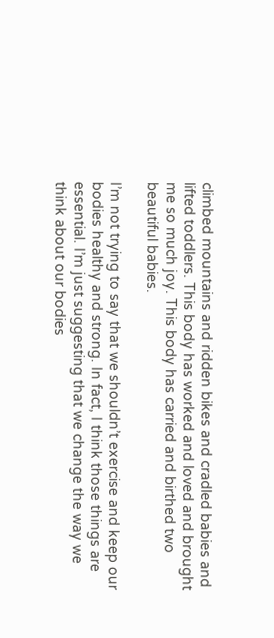climbed mountains and ridden bikes and cradled babies and lifted toddlers. This body has worked and loved and brought me so much joy. This body has carried and birthed two beautiful babies.

I’m not trying to say that we shouldn’t exercise and keep our bodies healthy and strong. In fact, I think those things are essential. I’m just suggesting that we change the way we think about our bodies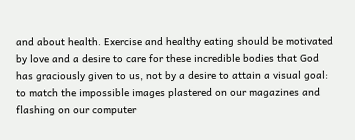and about health. Exercise and healthy eating should be motivated by love and a desire to care for these incredible bodies that God has graciously given to us, not by a desire to attain a visual goal: to match the impossible images plastered on our magazines and flashing on our computer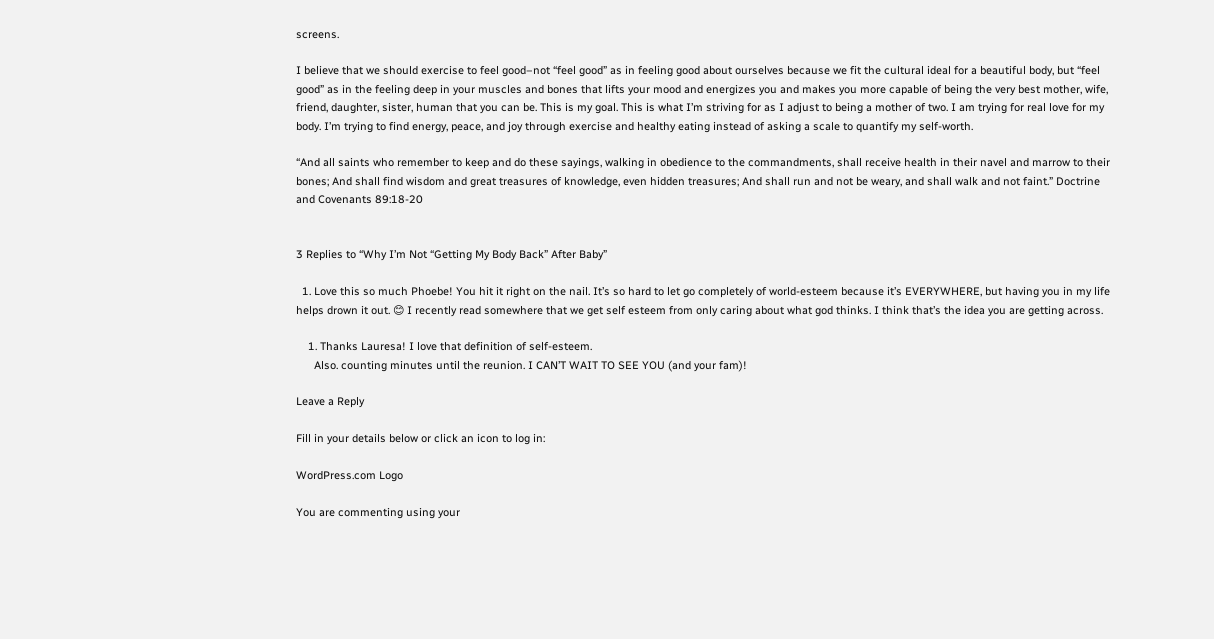screens.

I believe that we should exercise to feel good–not “feel good” as in feeling good about ourselves because we fit the cultural ideal for a beautiful body, but “feel good” as in the feeling deep in your muscles and bones that lifts your mood and energizes you and makes you more capable of being the very best mother, wife, friend, daughter, sister, human that you can be. This is my goal. This is what I’m striving for as I adjust to being a mother of two. I am trying for real love for my body. I’m trying to find energy, peace, and joy through exercise and healthy eating instead of asking a scale to quantify my self-worth.

“And all saints who remember to keep and do these sayings, walking in obedience to the commandments, shall receive health in their navel and marrow to their bones; And shall find wisdom and great treasures of knowledge, even hidden treasures; And shall run and not be weary, and shall walk and not faint.” Doctrine and Covenants 89:18-20


3 Replies to “Why I’m Not “Getting My Body Back” After Baby”

  1. Love this so much Phoebe! You hit it right on the nail. It’s so hard to let go completely of world-esteem because it’s EVERYWHERE, but having you in my life helps drown it out. 😊 I recently read somewhere that we get self esteem from only caring about what god thinks. I think that’s the idea you are getting across.

    1. Thanks Lauresa! I love that definition of self-esteem.
      Also. counting minutes until the reunion. I CAN’T WAIT TO SEE YOU (and your fam)!

Leave a Reply

Fill in your details below or click an icon to log in:

WordPress.com Logo

You are commenting using your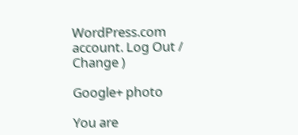WordPress.com account. Log Out /  Change )

Google+ photo

You are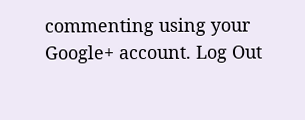commenting using your Google+ account. Log Out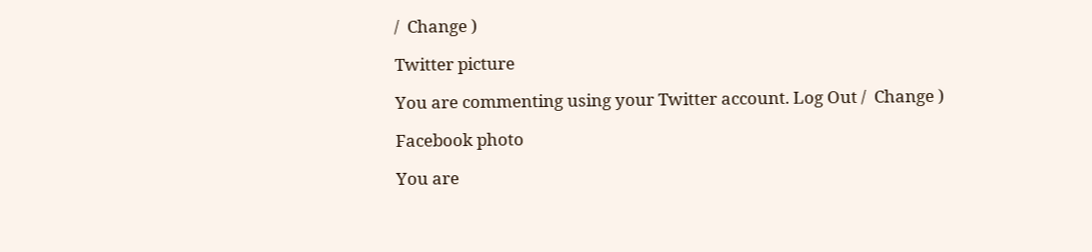/  Change )

Twitter picture

You are commenting using your Twitter account. Log Out /  Change )

Facebook photo

You are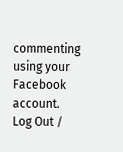commenting using your Facebook account. Log Out /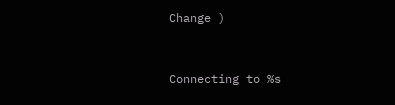Change )


Connecting to %s